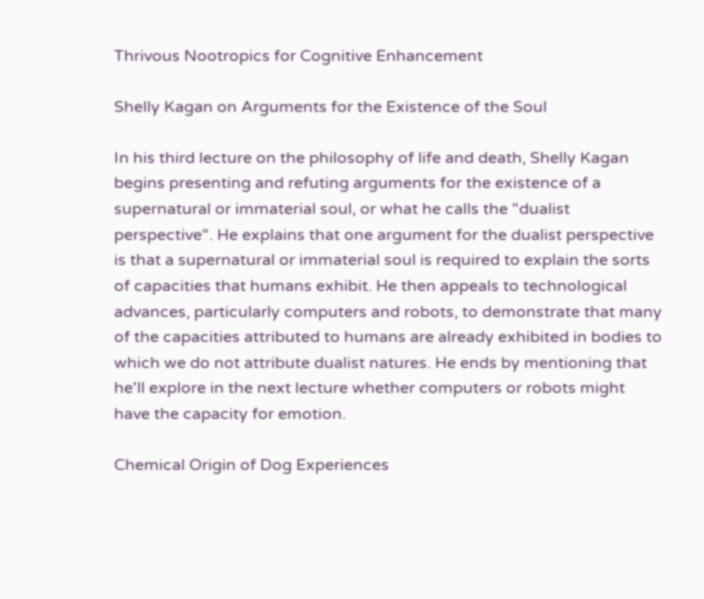Thrivous Nootropics for Cognitive Enhancement

Shelly Kagan on Arguments for the Existence of the Soul

In his third lecture on the philosophy of life and death, Shelly Kagan begins presenting and refuting arguments for the existence of a supernatural or immaterial soul, or what he calls the "dualist perspective". He explains that one argument for the dualist perspective is that a supernatural or immaterial soul is required to explain the sorts of capacities that humans exhibit. He then appeals to technological advances, particularly computers and robots, to demonstrate that many of the capacities attributed to humans are already exhibited in bodies to which we do not attribute dualist natures. He ends by mentioning that he'll explore in the next lecture whether computers or robots might have the capacity for emotion.

Chemical Origin of Dog Experiences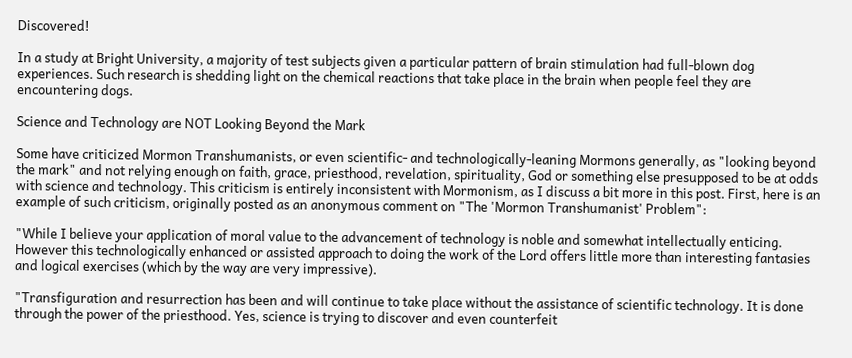Discovered!

In a study at Bright University, a majority of test subjects given a particular pattern of brain stimulation had full-blown dog experiences. Such research is shedding light on the chemical reactions that take place in the brain when people feel they are encountering dogs.

Science and Technology are NOT Looking Beyond the Mark

Some have criticized Mormon Transhumanists, or even scientific- and technologically-leaning Mormons generally, as "looking beyond the mark" and not relying enough on faith, grace, priesthood, revelation, spirituality, God or something else presupposed to be at odds with science and technology. This criticism is entirely inconsistent with Mormonism, as I discuss a bit more in this post. First, here is an example of such criticism, originally posted as an anonymous comment on "The 'Mormon Transhumanist' Problem":

"While I believe your application of moral value to the advancement of technology is noble and somewhat intellectually enticing. However this technologically enhanced or assisted approach to doing the work of the Lord offers little more than interesting fantasies and logical exercises (which by the way are very impressive).

"Transfiguration and resurrection has been and will continue to take place without the assistance of scientific technology. It is done through the power of the priesthood. Yes, science is trying to discover and even counterfeit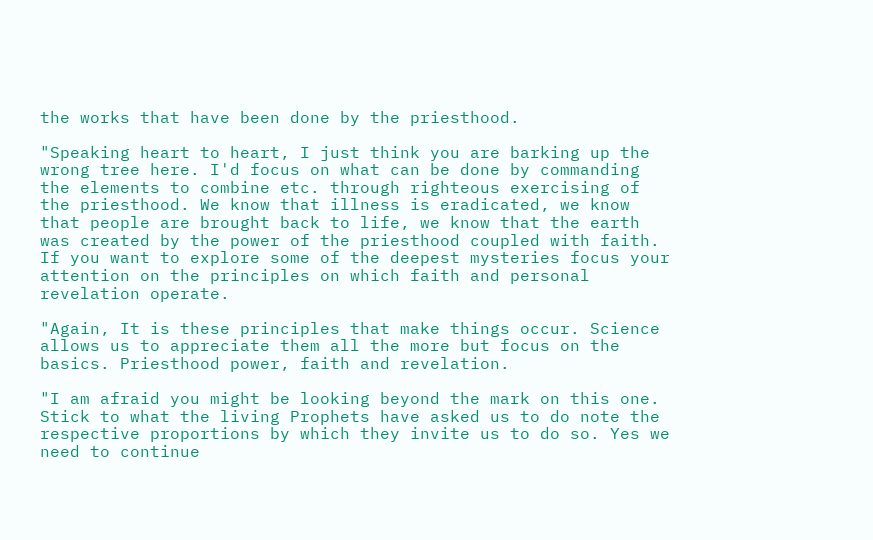the works that have been done by the priesthood.

"Speaking heart to heart, I just think you are barking up the wrong tree here. I'd focus on what can be done by commanding the elements to combine etc. through righteous exercising of the priesthood. We know that illness is eradicated, we know that people are brought back to life, we know that the earth was created by the power of the priesthood coupled with faith. If you want to explore some of the deepest mysteries focus your attention on the principles on which faith and personal revelation operate.

"Again, It is these principles that make things occur. Science allows us to appreciate them all the more but focus on the basics. Priesthood power, faith and revelation.

"I am afraid you might be looking beyond the mark on this one. Stick to what the living Prophets have asked us to do note the respective proportions by which they invite us to do so. Yes we need to continue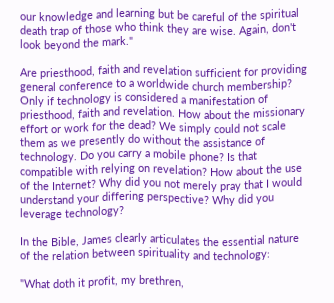our knowledge and learning but be careful of the spiritual death trap of those who think they are wise. Again, don't look beyond the mark."

Are priesthood, faith and revelation sufficient for providing general conference to a worldwide church membership? Only if technology is considered a manifestation of priesthood, faith and revelation. How about the missionary effort or work for the dead? We simply could not scale them as we presently do without the assistance of technology. Do you carry a mobile phone? Is that compatible with relying on revelation? How about the use of the Internet? Why did you not merely pray that I would understand your differing perspective? Why did you leverage technology?

In the Bible, James clearly articulates the essential nature of the relation between spirituality and technology:

"What doth it profit, my brethren,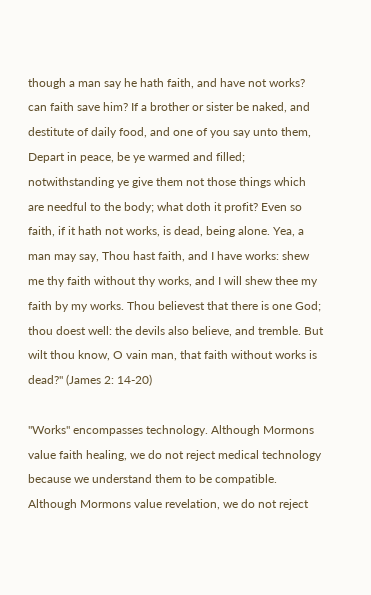though a man say he hath faith, and have not works? can faith save him? If a brother or sister be naked, and destitute of daily food, and one of you say unto them, Depart in peace, be ye warmed and filled; notwithstanding ye give them not those things which are needful to the body; what doth it profit? Even so faith, if it hath not works, is dead, being alone. Yea, a man may say, Thou hast faith, and I have works: shew me thy faith without thy works, and I will shew thee my faith by my works. Thou believest that there is one God; thou doest well: the devils also believe, and tremble. But wilt thou know, O vain man, that faith without works is dead?" (James 2: 14-20)

"Works" encompasses technology. Although Mormons value faith healing, we do not reject medical technology because we understand them to be compatible. Although Mormons value revelation, we do not reject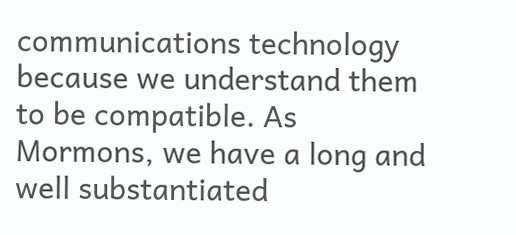communications technology because we understand them to be compatible. As Mormons, we have a long and well substantiated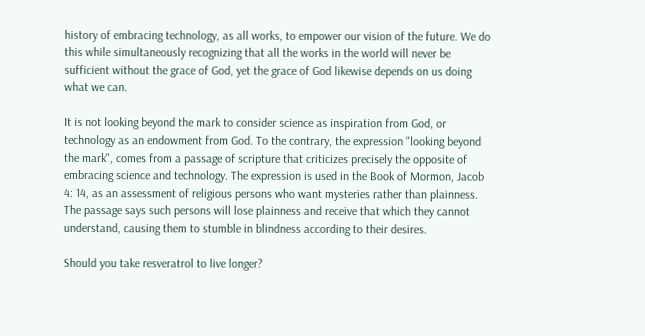history of embracing technology, as all works, to empower our vision of the future. We do this while simultaneously recognizing that all the works in the world will never be sufficient without the grace of God, yet the grace of God likewise depends on us doing what we can.

It is not looking beyond the mark to consider science as inspiration from God, or technology as an endowment from God. To the contrary, the expression "looking beyond the mark", comes from a passage of scripture that criticizes precisely the opposite of embracing science and technology. The expression is used in the Book of Mormon, Jacob 4: 14, as an assessment of religious persons who want mysteries rather than plainness. The passage says such persons will lose plainness and receive that which they cannot understand, causing them to stumble in blindness according to their desires.

Should you take resveratrol to live longer?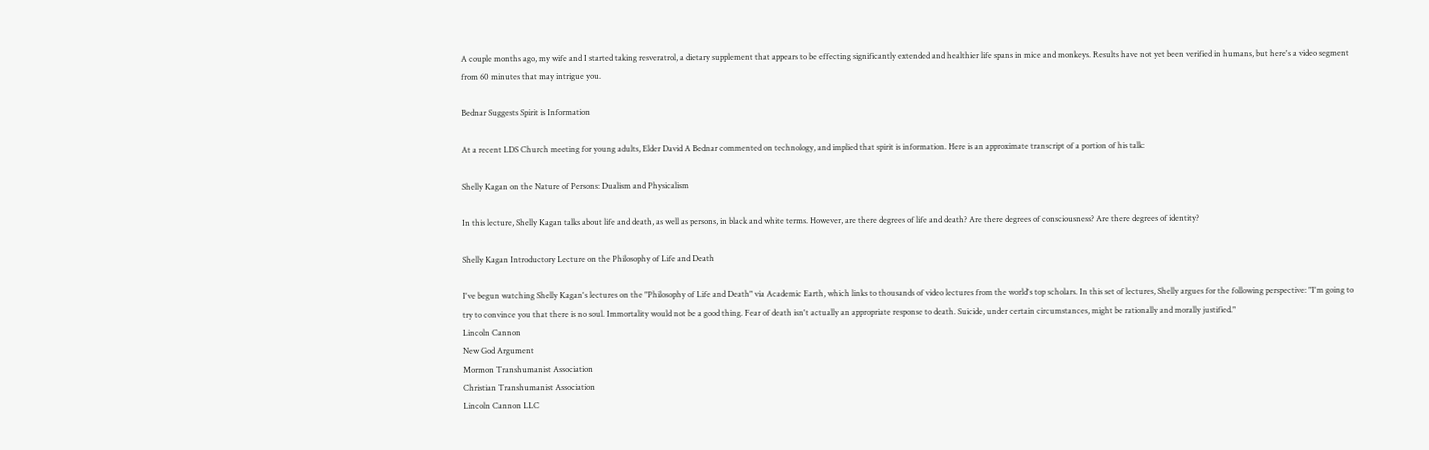A couple months ago, my wife and I started taking resveratrol, a dietary supplement that appears to be effecting significantly extended and healthier life spans in mice and monkeys. Results have not yet been verified in humans, but here's a video segment from 60 minutes that may intrigue you.

Bednar Suggests Spirit is Information

At a recent LDS Church meeting for young adults, Elder David A Bednar commented on technology, and implied that spirit is information. Here is an approximate transcript of a portion of his talk:

Shelly Kagan on the Nature of Persons: Dualism and Physicalism

In this lecture, Shelly Kagan talks about life and death, as well as persons, in black and white terms. However, are there degrees of life and death? Are there degrees of consciousness? Are there degrees of identity?

Shelly Kagan Introductory Lecture on the Philosophy of Life and Death

I've begun watching Shelly Kagan's lectures on the "Philosophy of Life and Death" via Academic Earth, which links to thousands of video lectures from the world's top scholars. In this set of lectures, Shelly argues for the following perspective: "I'm going to try to convince you that there is no soul. Immortality would not be a good thing. Fear of death isn't actually an appropriate response to death. Suicide, under certain circumstances, might be rationally and morally justified."
Lincoln Cannon
New God Argument
Mormon Transhumanist Association
Christian Transhumanist Association
Lincoln Cannon LLC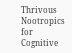Thrivous Nootropics for Cognitive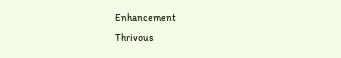Enhancement
Thrivous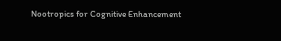Nootropics for Cognitive Enhancement